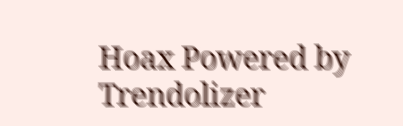Hoax Powered by Trendolizer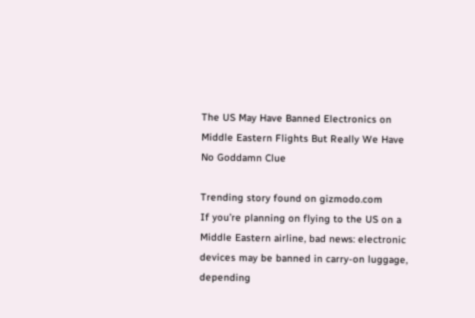The US May Have Banned Electronics on Middle Eastern Flights But Really We Have No Goddamn Clue

Trending story found on gizmodo.com
If you’re planning on flying to the US on a Middle Eastern airline, bad news: electronic devices may be banned in carry-on luggage, depending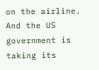on the airline. And the US government is taking its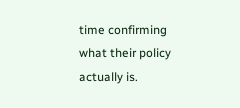time confirming what their policy actually is.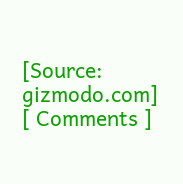[Source: gizmodo.com] [ Comments ]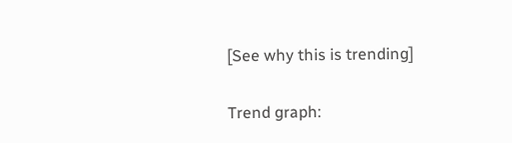[See why this is trending]

Trend graph: